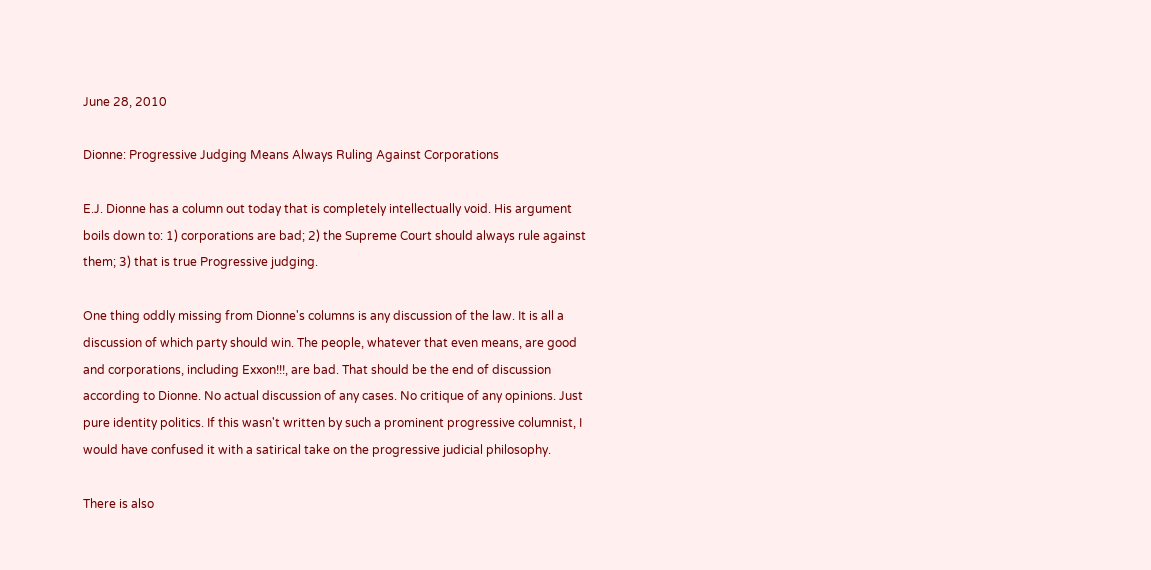June 28, 2010

Dionne: Progressive Judging Means Always Ruling Against Corporations

E.J. Dionne has a column out today that is completely intellectually void. His argument boils down to: 1) corporations are bad; 2) the Supreme Court should always rule against them; 3) that is true Progressive judging.

One thing oddly missing from Dionne's columns is any discussion of the law. It is all a discussion of which party should win. The people, whatever that even means, are good and corporations, including Exxon!!!, are bad. That should be the end of discussion according to Dionne. No actual discussion of any cases. No critique of any opinions. Just pure identity politics. If this wasn't written by such a prominent progressive columnist, I would have confused it with a satirical take on the progressive judicial philosophy.

There is also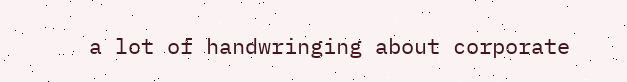a lot of handwringing about corporate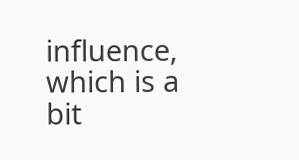influence, which is a bit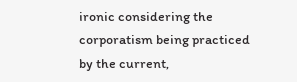ironic considering the corporatism being practiced by the current,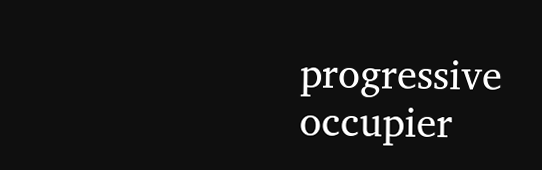progressive occupier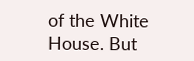of the White House. But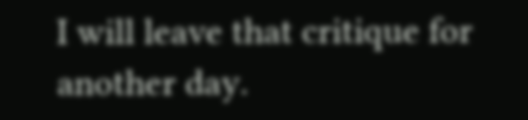I will leave that critique for another day.